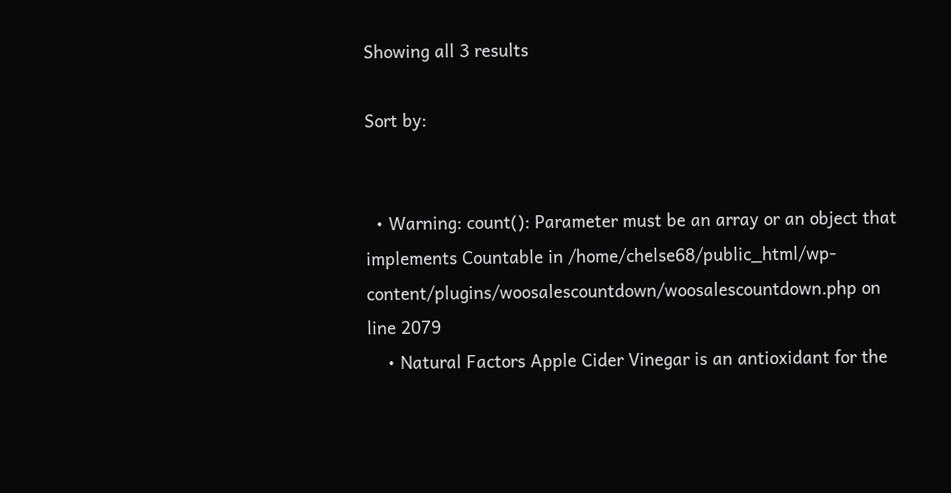Showing all 3 results

Sort by:


  • Warning: count(): Parameter must be an array or an object that implements Countable in /home/chelse68/public_html/wp-content/plugins/woosalescountdown/woosalescountdown.php on line 2079
    • Natural Factors Apple Cider Vinegar is an antioxidant for the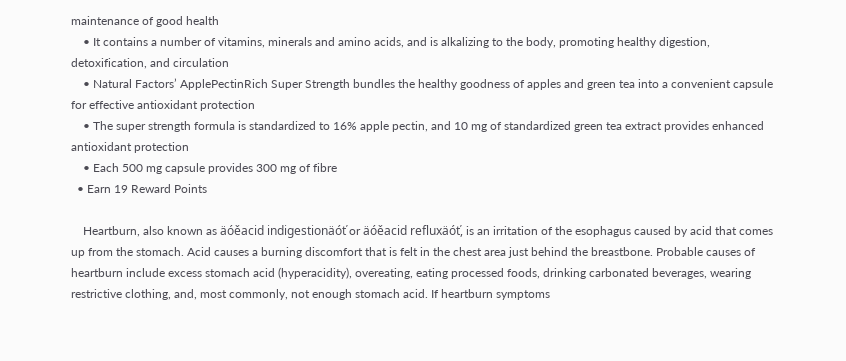maintenance of good health
    • It contains a number of vitamins, minerals and amino acids, and is alkalizing to the body, promoting healthy digestion, detoxification, and circulation
    • Natural Factors’ ApplePectinRich Super Strength bundles the healthy goodness of apples and green tea into a convenient capsule for effective antioxidant protection
    • The super strength formula is standardized to 16% apple pectin, and 10 mg of standardized green tea extract provides enhanced antioxidant protection
    • Each 500 mg capsule provides 300 mg of fibre
  • Earn 19 Reward Points

    Heartburn, also known as äóěacid indigestionäóť or äóěacid refluxäóť, is an irritation of the esophagus caused by acid that comes up from the stomach. Acid causes a burning discomfort that is felt in the chest area just behind the breastbone. Probable causes of heartburn include excess stomach acid (hyperacidity), overeating, eating processed foods, drinking carbonated beverages, wearing restrictive clothing, and, most commonly, not enough stomach acid. If heartburn symptoms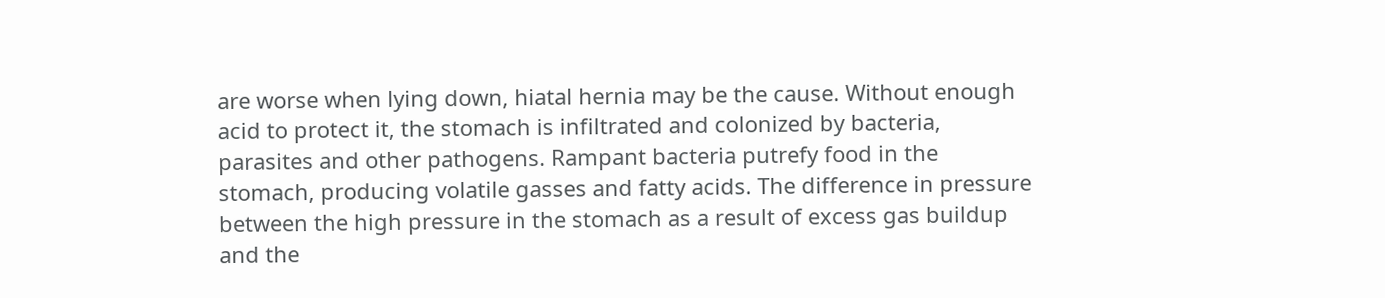are worse when lying down, hiatal hernia may be the cause. Without enough acid to protect it, the stomach is infiltrated and colonized by bacteria, parasites and other pathogens. Rampant bacteria putrefy food in the stomach, producing volatile gasses and fatty acids. The difference in pressure between the high pressure in the stomach as a result of excess gas buildup and the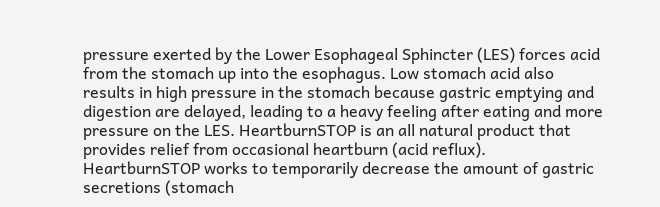pressure exerted by the Lower Esophageal Sphincter (LES) forces acid from the stomach up into the esophagus. Low stomach acid also results in high pressure in the stomach because gastric emptying and digestion are delayed, leading to a heavy feeling after eating and more pressure on the LES. HeartburnSTOP is an all natural product that provides relief from occasional heartburn (acid reflux). HeartburnSTOP works to temporarily decrease the amount of gastric secretions (stomach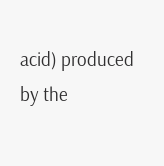acid) produced by the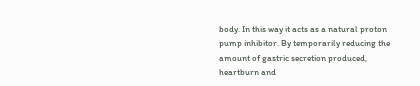body. In this way it acts as a natural proton pump inhibitor. By temporarily reducing the amount of gastric secretion produced, heartburn and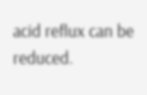acid reflux can be reduced.